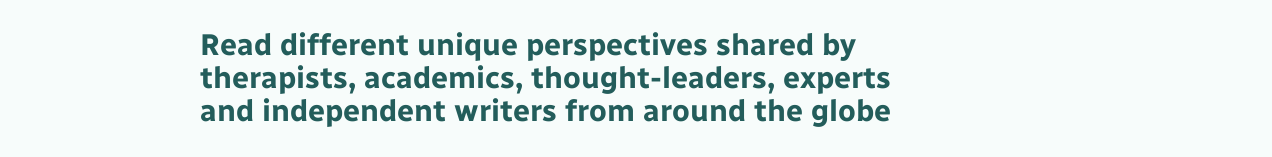Read different unique perspectives shared by therapists, academics, thought-leaders, experts and independent writers from around the globe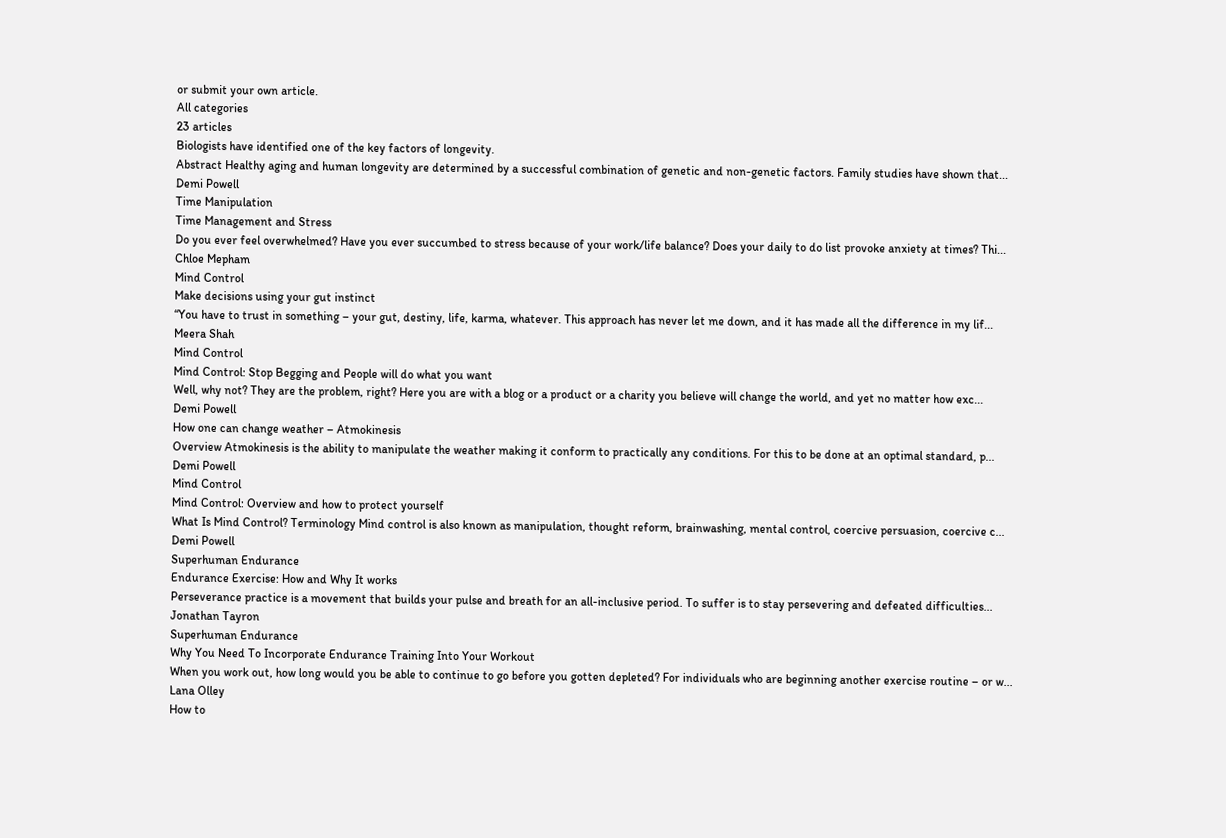or submit your own article.
All categories
23 articles
Biologists have identified one of the key factors of longevity.
Abstract Healthy aging and human longevity are determined by a successful combination of genetic and non-genetic factors. Family studies have shown that...
Demi Powell
Time Manipulation
Time Management and Stress
Do you ever feel overwhelmed? Have you ever succumbed to stress because of your work/life balance? Does your daily to do list provoke anxiety at times? Thi...
Chloe Mepham
Mind Control
Make decisions using your gut instinct
“You have to trust in something – your gut, destiny, life, karma, whatever. This approach has never let me down, and it has made all the difference in my lif...
Meera Shah
Mind Control
Mind Control: Stop Begging and People will do what you want
Well, why not? They are the problem, right? Here you are with a blog or a product or a charity you believe will change the world, and yet no matter how exc...
Demi Powell
How one can change weather – Atmokinesis
Overview Atmokinesis is the ability to manipulate the weather making it conform to practically any conditions. For this to be done at an optimal standard, p...
Demi Powell
Mind Control
Mind Control: Overview and how to protect yourself
What Is Mind Control? Terminology Mind control is also known as manipulation, thought reform, brainwashing, mental control, coercive persuasion, coercive c...
Demi Powell
Superhuman Endurance
Endurance Exercise: How and Why It works
Perseverance practice is a movement that builds your pulse and breath for an all-inclusive period. To suffer is to stay persevering and defeated difficulties...
Jonathan Tayron
Superhuman Endurance
Why You Need To Incorporate Endurance Training Into Your Workout
When you work out, how long would you be able to continue to go before you gotten depleted? For individuals who are beginning another exercise routine – or w...
Lana Olley
How to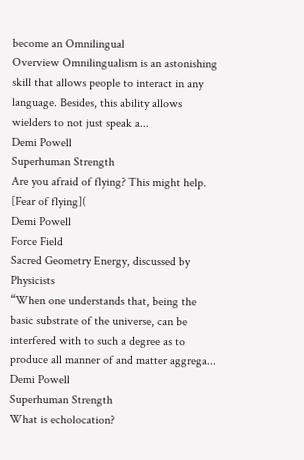become an Omnilingual
Overview Omnilingualism is an astonishing skill that allows people to interact in any language. Besides, this ability allows wielders to not just speak a...
Demi Powell
Superhuman Strength
Are you afraid of flying? This might help.
[Fear of flying](
Demi Powell
Force Field
Sacred Geometry Energy, discussed by Physicists
“When one understands that, being the basic substrate of the universe, can be interfered with to such a degree as to produce all manner of and matter aggrega...
Demi Powell
Superhuman Strength
What is echolocation?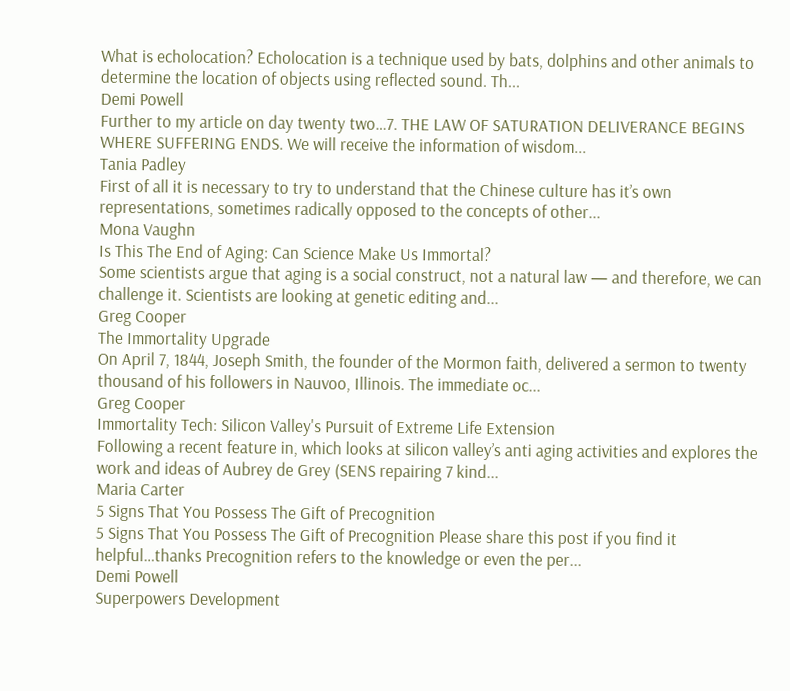What is echolocation? Echolocation is a technique used by bats, dolphins and other animals to determine the location of objects using reflected sound. Th...
Demi Powell
Further to my article on day twenty two…7. THE LAW OF SATURATION DELIVERANCE BEGINS WHERE SUFFERING ENDS. We will receive the information of wisdom...
Tania Padley
First of all it is necessary to try to understand that the Chinese culture has it’s own representations, sometimes radically opposed to the concepts of other...
Mona Vaughn
Is This The End of Aging: Can Science Make Us Immortal?
Some scientists argue that aging is a social construct, not a natural law — and therefore, we can challenge it. Scientists are looking at genetic editing and...
Greg Cooper
The Immortality Upgrade
On April 7, 1844, Joseph Smith, the founder of the Mormon faith, delivered a sermon to twenty thousand of his followers in Nauvoo, Illinois. The immediate oc...
Greg Cooper
Immortality Tech: Silicon Valley's Pursuit of Extreme Life Extension
Following a recent feature in, which looks at silicon valley’s anti aging activities and explores the work and ideas of Aubrey de Grey (SENS repairing 7 kind...
Maria Carter
5 Signs That You Possess The Gift of Precognition
5 Signs That You Possess The Gift of Precognition Please share this post if you find it helpful…thanks Precognition refers to the knowledge or even the per...
Demi Powell
Superpowers Development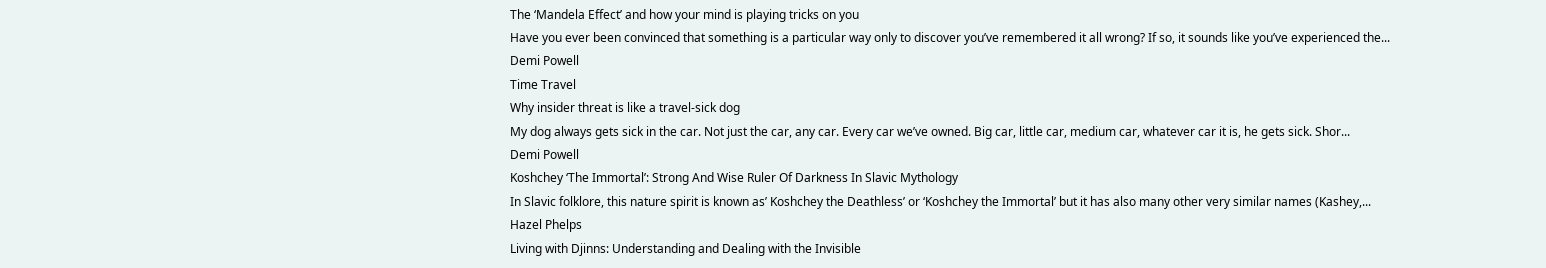The ‘Mandela Effect’ and how your mind is playing tricks on you
Have you ever been convinced that something is a particular way only to discover you’ve remembered it all wrong? If so, it sounds like you’ve experienced the...
Demi Powell
Time Travel
Why insider threat is like a travel-sick dog
My dog always gets sick in the car. Not just the car, any car. Every car we’ve owned. Big car, little car, medium car, whatever car it is, he gets sick. Shor...
Demi Powell
Koshchey ‘The Immortal’: Strong And Wise Ruler Of Darkness In Slavic Mythology
In Slavic folklore, this nature spirit is known as’ Koshchey the Deathless’ or ‘Koshchey the Immortal’ but it has also many other very similar names (Kashey,...
Hazel Phelps
Living with Djinns: Understanding and Dealing with the Invisible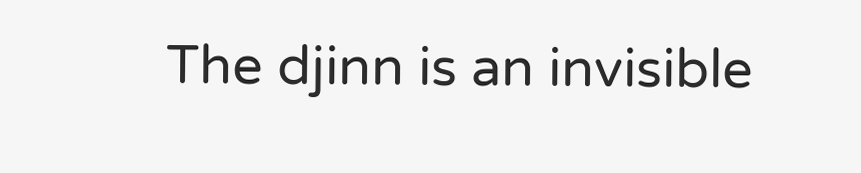The djinn is an invisible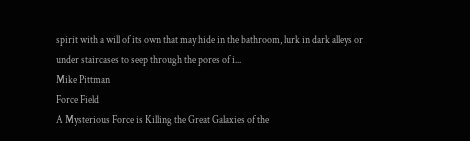spirit with a will of its own that may hide in the bathroom, lurk in dark alleys or under staircases to seep through the pores of i...
Mike Pittman
Force Field
A Mysterious Force is Killing the Great Galaxies of the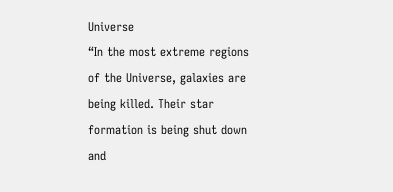Universe
“In the most extreme regions of the Universe, galaxies are being killed. Their star formation is being shut down and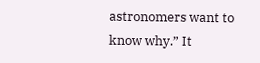astronomers want to know why.” It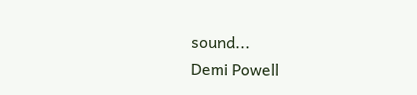sound...
Demi Powell